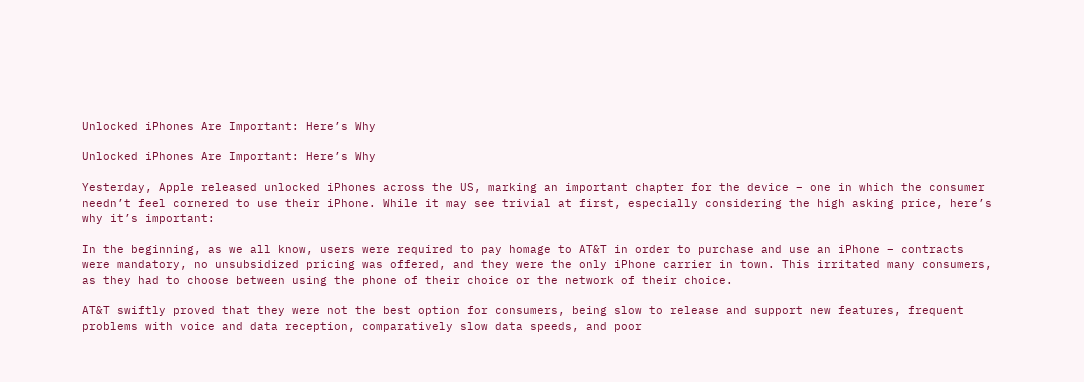Unlocked iPhones Are Important: Here’s Why

Unlocked iPhones Are Important: Here’s Why

Yesterday, Apple released unlocked iPhones across the US, marking an important chapter for the device – one in which the consumer needn’t feel cornered to use their iPhone. While it may see trivial at first, especially considering the high asking price, here’s why it’s important:

In the beginning, as we all know, users were required to pay homage to AT&T in order to purchase and use an iPhone – contracts were mandatory, no unsubsidized pricing was offered, and they were the only iPhone carrier in town. This irritated many consumers, as they had to choose between using the phone of their choice or the network of their choice.

AT&T swiftly proved that they were not the best option for consumers, being slow to release and support new features, frequent problems with voice and data reception, comparatively slow data speeds, and poor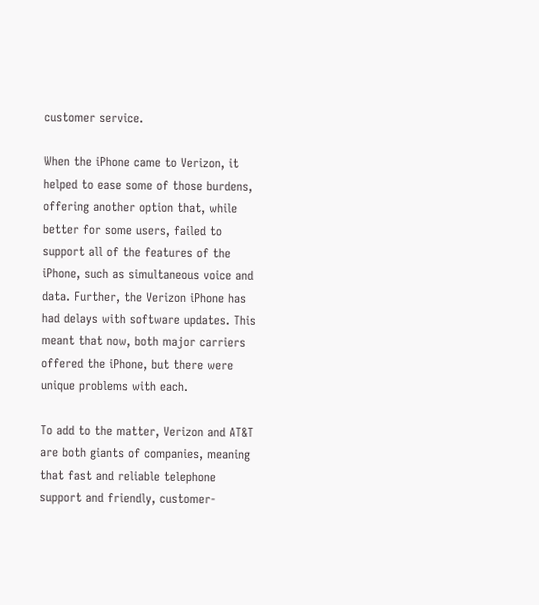customer service.

When the iPhone came to Verizon, it helped to ease some of those burdens, offering another option that, while better for some users, failed to support all of the features of the iPhone, such as simultaneous voice and data. Further, the Verizon iPhone has had delays with software updates. This meant that now, both major carriers offered the iPhone, but there were unique problems with each.

To add to the matter, Verizon and AT&T are both giants of companies, meaning that fast and reliable telephone support and friendly, customer-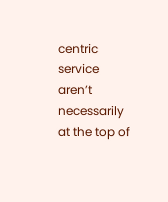centric service aren’t necessarily at the top of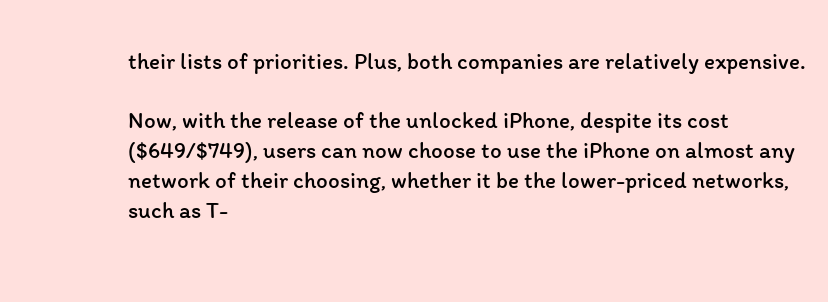their lists of priorities. Plus, both companies are relatively expensive.

Now, with the release of the unlocked iPhone, despite its cost ($649/$749), users can now choose to use the iPhone on almost any network of their choosing, whether it be the lower-priced networks, such as T-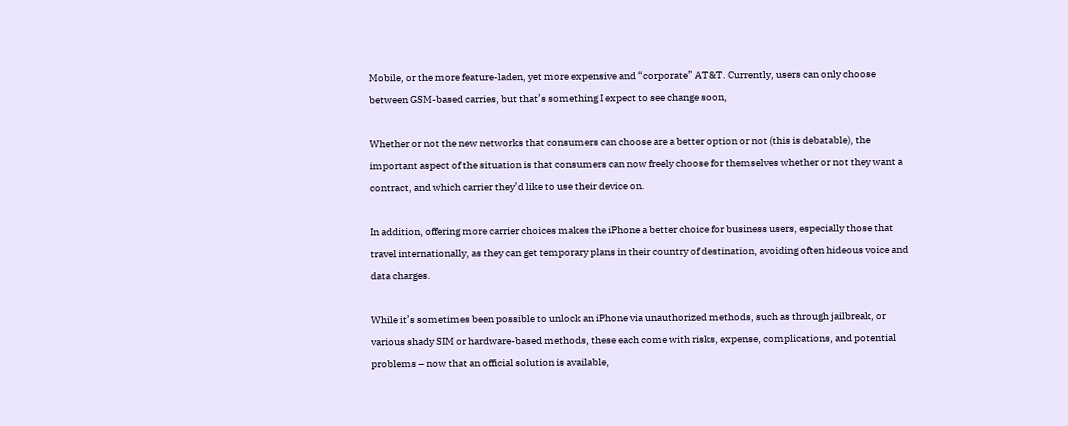Mobile, or the more feature-laden, yet more expensive and “corporate” AT&T. Currently, users can only choose between GSM-based carries, but that’s something I expect to see change soon,

Whether or not the new networks that consumers can choose are a better option or not (this is debatable), the important aspect of the situation is that consumers can now freely choose for themselves whether or not they want a contract, and which carrier they’d like to use their device on.

In addition, offering more carrier choices makes the iPhone a better choice for business users, especially those that travel internationally, as they can get temporary plans in their country of destination, avoiding often hideous voice and data charges.

While it’s sometimes been possible to unlock an iPhone via unauthorized methods, such as through jailbreak, or various shady SIM or hardware-based methods, these each come with risks, expense, complications, and potential problems – now that an official solution is available,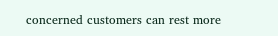concerned customers can rest more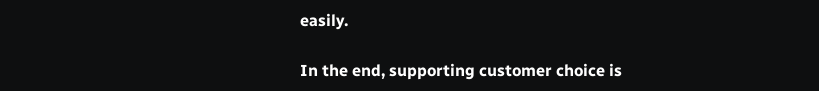easily.

In the end, supporting customer choice is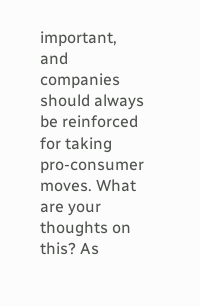important, and companies should always be reinforced for taking pro-consumer moves. What are your thoughts on this? As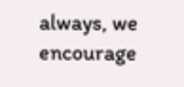always, we encourage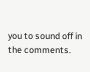you to sound off in the comments.